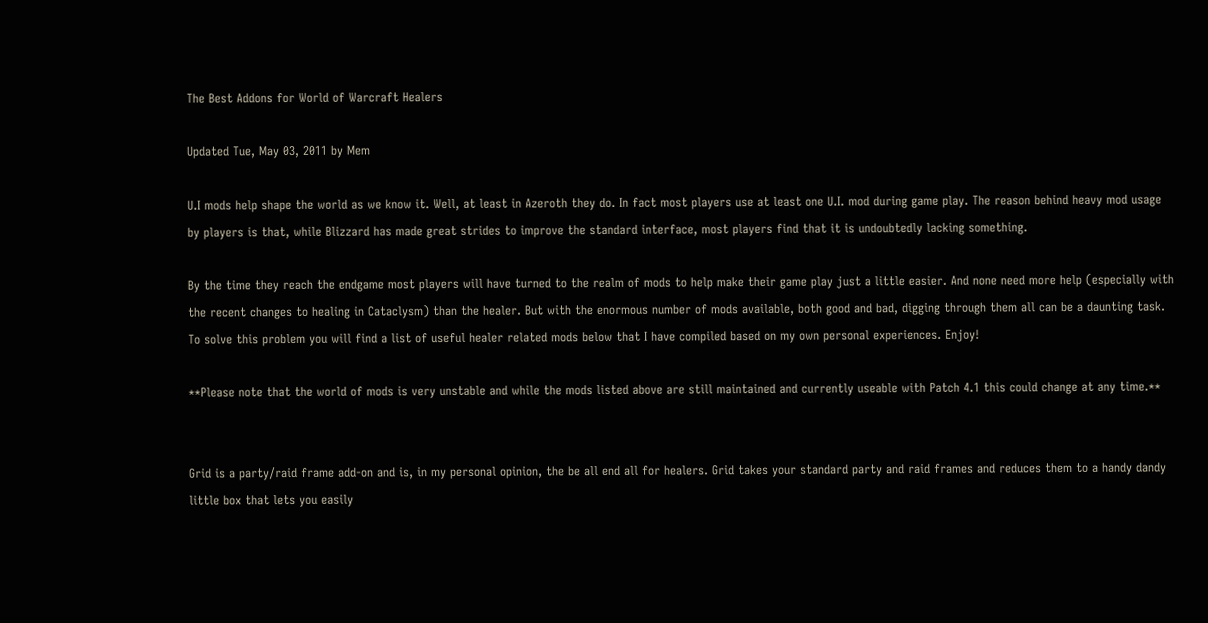The Best Addons for World of Warcraft Healers

Updated Tue, May 03, 2011 by Mem

U.I mods help shape the world as we know it. Well, at least in Azeroth they do. In fact most players use at least one U.I. mod during game play. The reason behind heavy mod usage by players is that, while Blizzard has made great strides to improve the standard interface, most players find that it is undoubtedly lacking something.

By the time they reach the endgame most players will have turned to the realm of mods to help make their game play just a little easier. And none need more help (especially with the recent changes to healing in Cataclysm) than the healer. But with the enormous number of mods available, both good and bad, digging through them all can be a daunting task. To solve this problem you will find a list of useful healer related mods below that I have compiled based on my own personal experiences. Enjoy!

**Please note that the world of mods is very unstable and while the mods listed above are still maintained and currently useable with Patch 4.1 this could change at any time.**


Grid is a party/raid frame add-on and is, in my personal opinion, the be all end all for healers. Grid takes your standard party and raid frames and reduces them to a handy dandy little box that lets you easily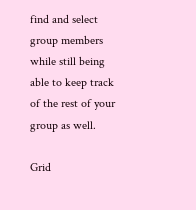find and select group members while still being able to keep track of the rest of your group as well.

Grid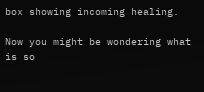box showing incoming healing.

Now you might be wondering what is so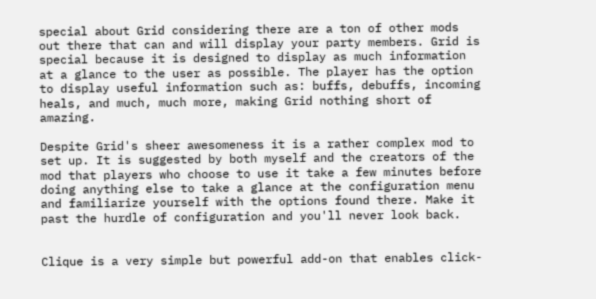special about Grid considering there are a ton of other mods out there that can and will display your party members. Grid is special because it is designed to display as much information at a glance to the user as possible. The player has the option to display useful information such as: buffs, debuffs, incoming heals, and much, much more, making Grid nothing short of amazing.

Despite Grid's sheer awesomeness it is a rather complex mod to set up. It is suggested by both myself and the creators of the mod that players who choose to use it take a few minutes before doing anything else to take a glance at the configuration menu and familiarize yourself with the options found there. Make it past the hurdle of configuration and you'll never look back.


Clique is a very simple but powerful add-on that enables click-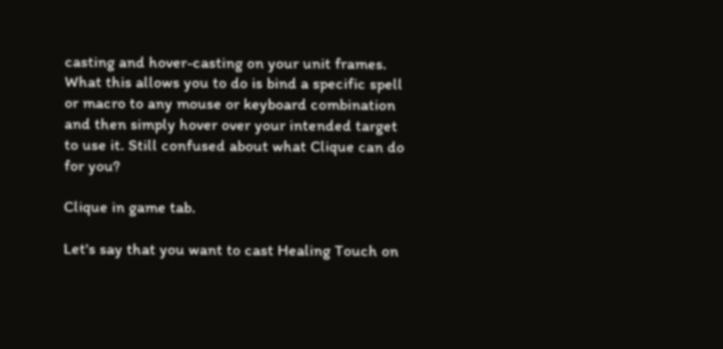casting and hover-casting on your unit frames. What this allows you to do is bind a specific spell or macro to any mouse or keyboard combination and then simply hover over your intended target to use it. Still confused about what Clique can do for you?

Clique in game tab.

Let's say that you want to cast Healing Touch on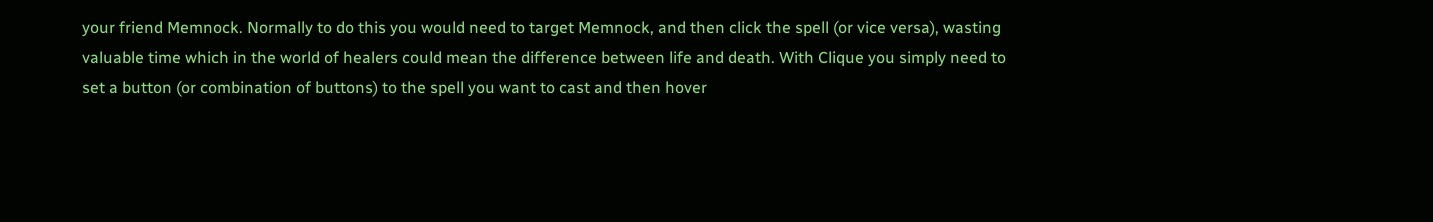your friend Memnock. Normally to do this you would need to target Memnock, and then click the spell (or vice versa), wasting valuable time which in the world of healers could mean the difference between life and death. With Clique you simply need to set a button (or combination of buttons) to the spell you want to cast and then hover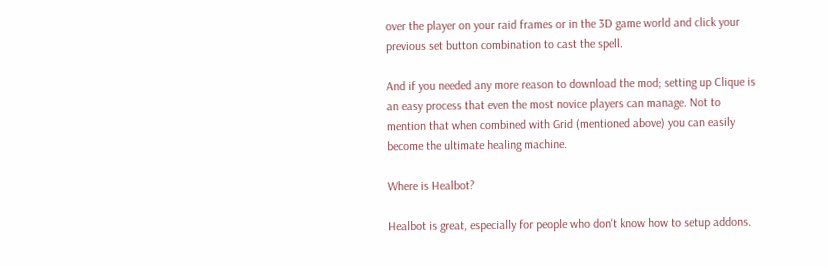over the player on your raid frames or in the 3D game world and click your previous set button combination to cast the spell.

And if you needed any more reason to download the mod; setting up Clique is an easy process that even the most novice players can manage. Not to mention that when combined with Grid (mentioned above) you can easily become the ultimate healing machine.

Where is Healbot?

Healbot is great, especially for people who don't know how to setup addons.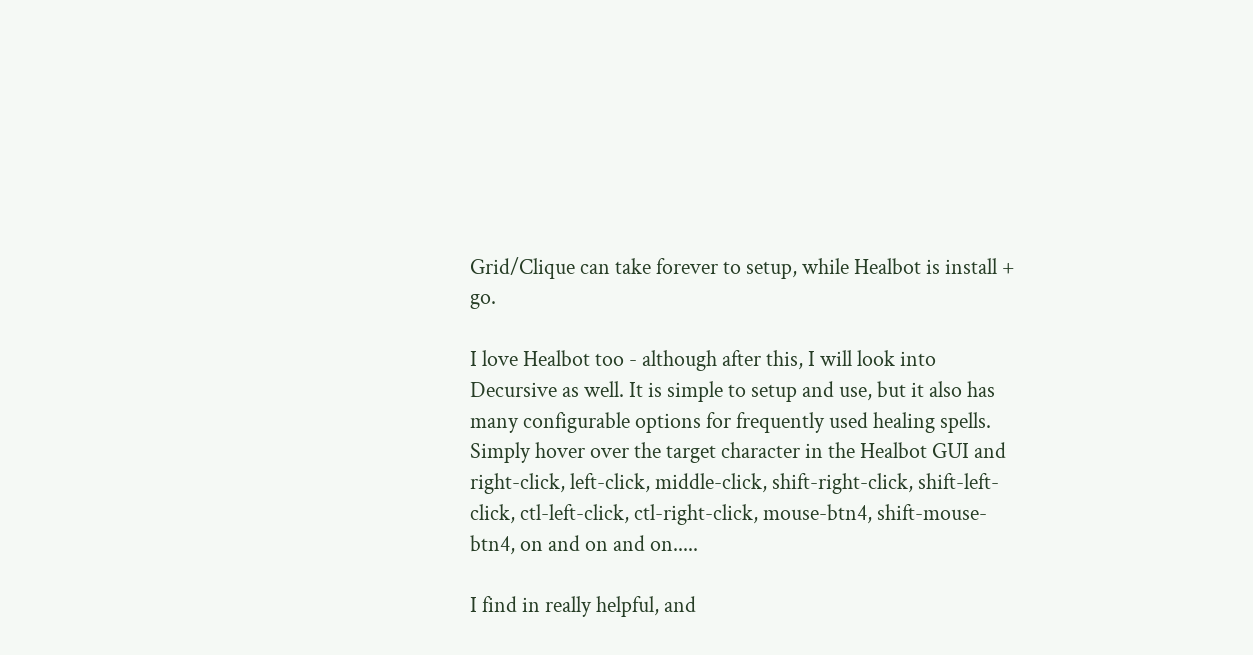Grid/Clique can take forever to setup, while Healbot is install + go.

I love Healbot too - although after this, I will look into Decursive as well. It is simple to setup and use, but it also has many configurable options for frequently used healing spells.
Simply hover over the target character in the Healbot GUI and right-click, left-click, middle-click, shift-right-click, shift-left-click, ctl-left-click, ctl-right-click, mouse-btn4, shift-mouse-btn4, on and on and on.....

I find in really helpful, and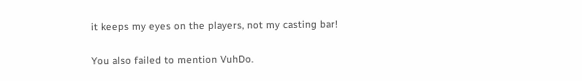it keeps my eyes on the players, not my casting bar!

You also failed to mention VuhDo.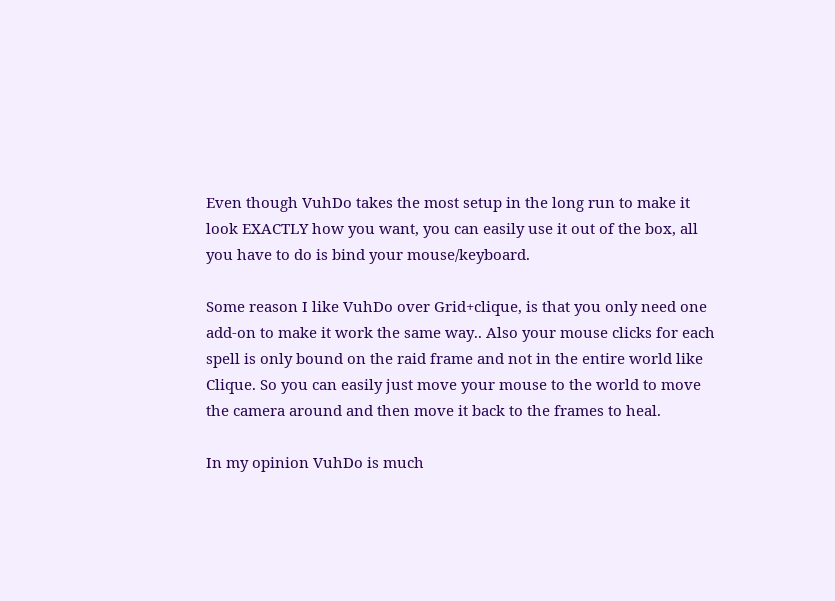Even though VuhDo takes the most setup in the long run to make it look EXACTLY how you want, you can easily use it out of the box, all you have to do is bind your mouse/keyboard.

Some reason I like VuhDo over Grid+clique, is that you only need one add-on to make it work the same way.. Also your mouse clicks for each spell is only bound on the raid frame and not in the entire world like Clique. So you can easily just move your mouse to the world to move the camera around and then move it back to the frames to heal.

In my opinion VuhDo is much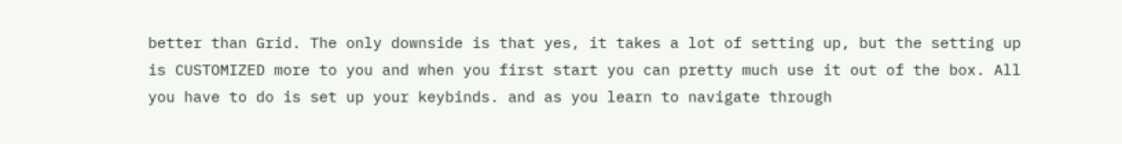better than Grid. The only downside is that yes, it takes a lot of setting up, but the setting up is CUSTOMIZED more to you and when you first start you can pretty much use it out of the box. All you have to do is set up your keybinds. and as you learn to navigate through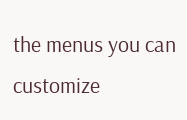the menus you can customize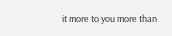it more to you more than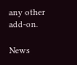any other add-on.

News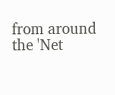from around the 'Net